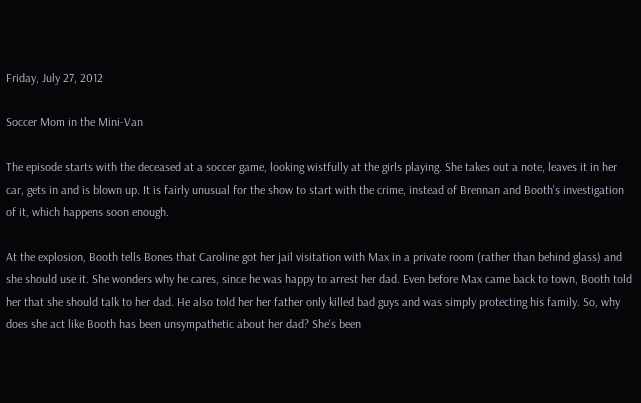Friday, July 27, 2012

Soccer Mom in the Mini-Van

The episode starts with the deceased at a soccer game, looking wistfully at the girls playing. She takes out a note, leaves it in her car, gets in and is blown up. It is fairly unusual for the show to start with the crime, instead of Brennan and Booth's investigation of it, which happens soon enough.

At the explosion, Booth tells Bones that Caroline got her jail visitation with Max in a private room (rather than behind glass) and she should use it. She wonders why he cares, since he was happy to arrest her dad. Even before Max came back to town, Booth told her that she should talk to her dad. He also told her her father only killed bad guys and was simply protecting his family. So, why does she act like Booth has been unsympathetic about her dad? She's been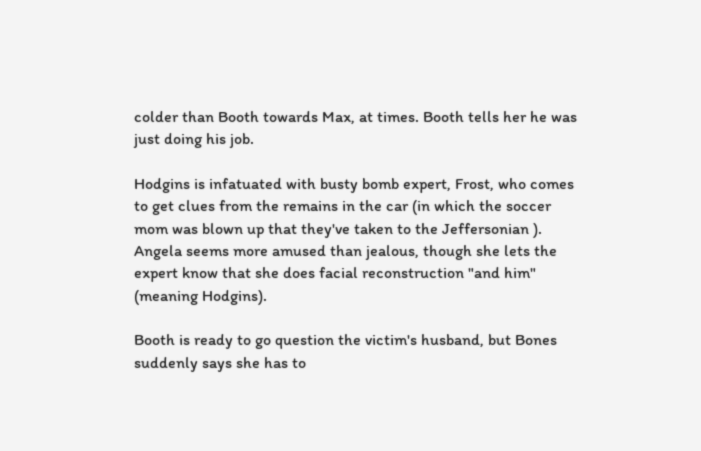colder than Booth towards Max, at times. Booth tells her he was just doing his job.

Hodgins is infatuated with busty bomb expert, Frost, who comes to get clues from the remains in the car (in which the soccer mom was blown up that they've taken to the Jeffersonian ). Angela seems more amused than jealous, though she lets the expert know that she does facial reconstruction "and him" (meaning Hodgins).

Booth is ready to go question the victim's husband, but Bones suddenly says she has to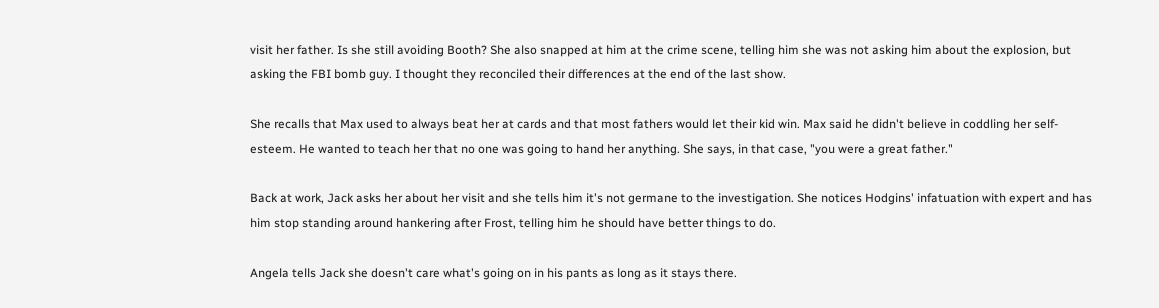visit her father. Is she still avoiding Booth? She also snapped at him at the crime scene, telling him she was not asking him about the explosion, but asking the FBI bomb guy. I thought they reconciled their differences at the end of the last show.

She recalls that Max used to always beat her at cards and that most fathers would let their kid win. Max said he didn't believe in coddling her self-esteem. He wanted to teach her that no one was going to hand her anything. She says, in that case, "you were a great father."

Back at work, Jack asks her about her visit and she tells him it's not germane to the investigation. She notices Hodgins' infatuation with expert and has him stop standing around hankering after Frost, telling him he should have better things to do.

Angela tells Jack she doesn't care what's going on in his pants as long as it stays there.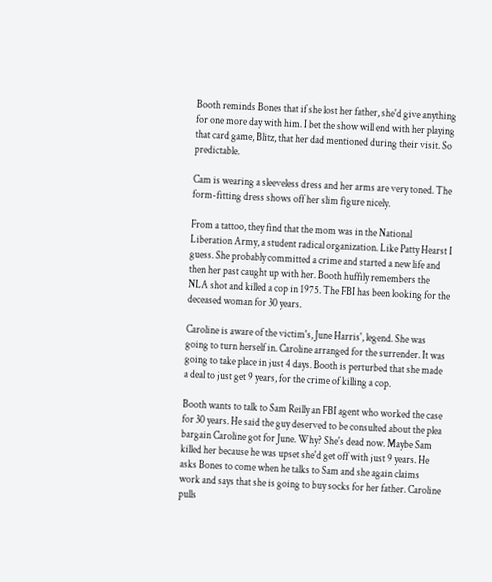Booth reminds Bones that if she lost her father, she'd give anything for one more day with him. I bet the show will end with her playing that card game, Blitz, that her dad mentioned during their visit. So predictable.

Cam is wearing a sleeveless dress and her arms are very toned. The form-fitting dress shows off her slim figure nicely.

From a tattoo, they find that the mom was in the National Liberation Army, a student radical organization. Like Patty Hearst I guess. She probably committed a crime and started a new life and then her past caught up with her. Booth huffily remembers the NLA shot and killed a cop in 1975. The FBI has been looking for the deceased woman for 30 years.

Caroline is aware of the victim's, June Harris', legend. She was going to turn herself in. Caroline arranged for the surrender. It was going to take place in just 4 days. Booth is perturbed that she made a deal to just get 9 years, for the crime of killing a cop.

Booth wants to talk to Sam Reilly an FBI agent who worked the case for 30 years. He said the guy deserved to be consulted about the plea bargain Caroline got for June. Why? She's dead now. Maybe Sam killed her because he was upset she'd get off with just 9 years. He asks Bones to come when he talks to Sam and she again claims work and says that she is going to buy socks for her father. Caroline pulls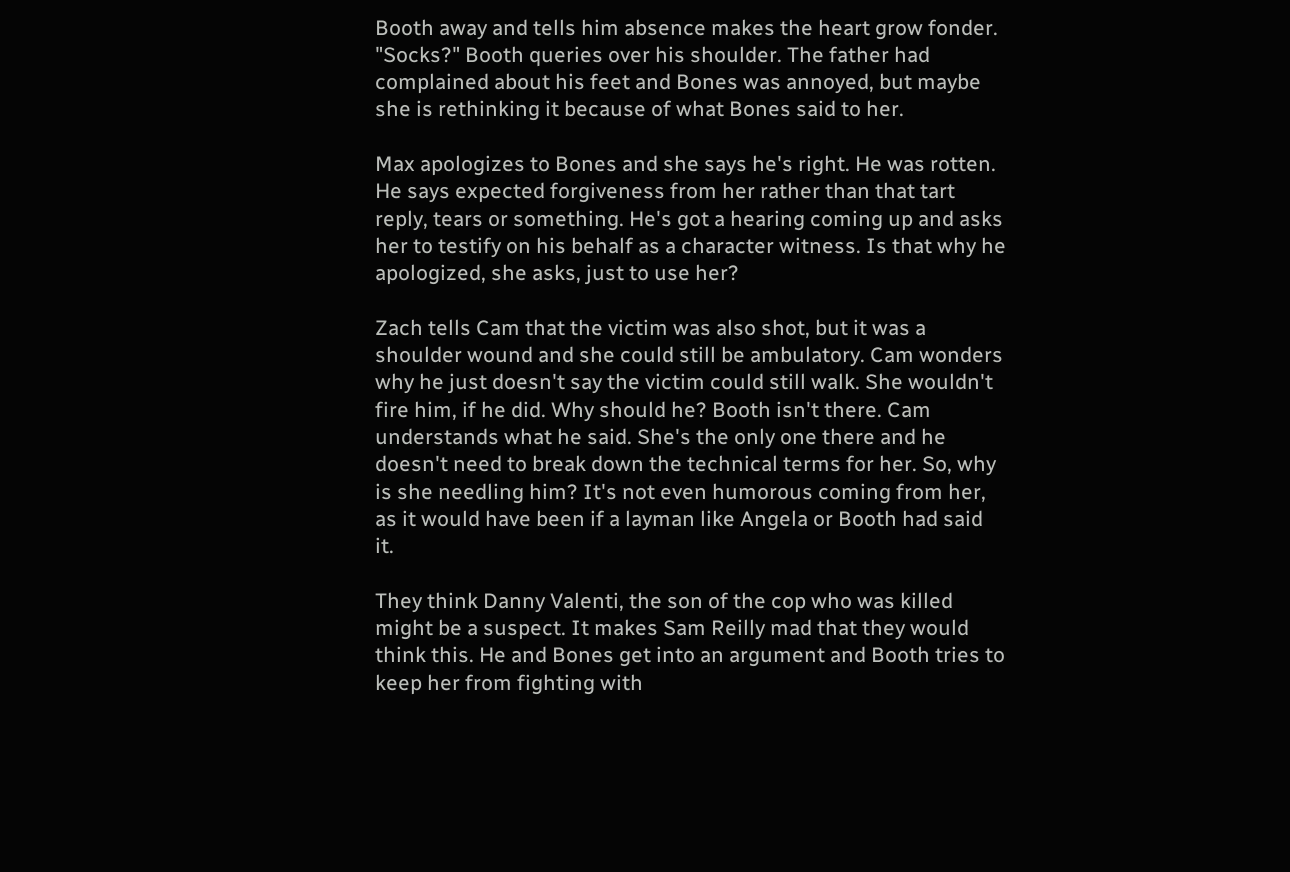Booth away and tells him absence makes the heart grow fonder. "Socks?" Booth queries over his shoulder. The father had complained about his feet and Bones was annoyed, but maybe she is rethinking it because of what Bones said to her.

Max apologizes to Bones and she says he's right. He was rotten. He says expected forgiveness from her rather than that tart reply, tears or something. He's got a hearing coming up and asks her to testify on his behalf as a character witness. Is that why he apologized, she asks, just to use her?

Zach tells Cam that the victim was also shot, but it was a shoulder wound and she could still be ambulatory. Cam wonders why he just doesn't say the victim could still walk. She wouldn't fire him, if he did. Why should he? Booth isn't there. Cam understands what he said. She's the only one there and he doesn't need to break down the technical terms for her. So, why is she needling him? It's not even humorous coming from her, as it would have been if a layman like Angela or Booth had said it.

They think Danny Valenti, the son of the cop who was killed might be a suspect. It makes Sam Reilly mad that they would think this. He and Bones get into an argument and Booth tries to keep her from fighting with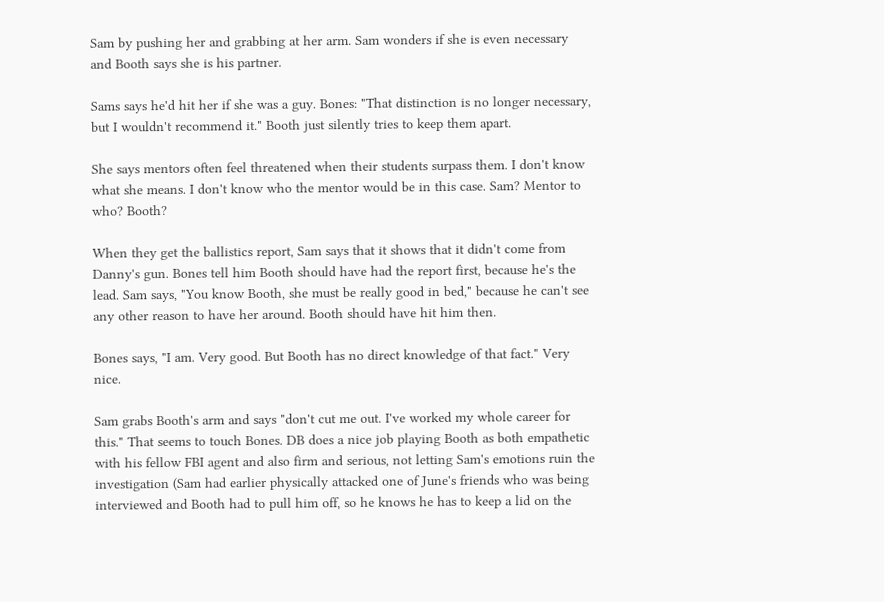Sam by pushing her and grabbing at her arm. Sam wonders if she is even necessary and Booth says she is his partner.

Sams says he'd hit her if she was a guy. Bones: "That distinction is no longer necessary, but I wouldn't recommend it." Booth just silently tries to keep them apart.

She says mentors often feel threatened when their students surpass them. I don't know what she means. I don't know who the mentor would be in this case. Sam? Mentor to who? Booth?

When they get the ballistics report, Sam says that it shows that it didn't come from Danny's gun. Bones tell him Booth should have had the report first, because he's the lead. Sam says, "You know Booth, she must be really good in bed," because he can't see any other reason to have her around. Booth should have hit him then.

Bones says, "I am. Very good. But Booth has no direct knowledge of that fact." Very nice.

Sam grabs Booth's arm and says "don't cut me out. I've worked my whole career for this." That seems to touch Bones. DB does a nice job playing Booth as both empathetic with his fellow FBI agent and also firm and serious, not letting Sam's emotions ruin the investigation (Sam had earlier physically attacked one of June's friends who was being interviewed and Booth had to pull him off, so he knows he has to keep a lid on the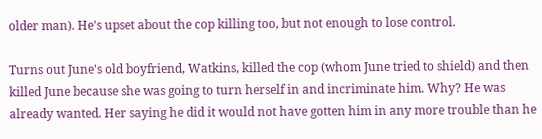older man). He's upset about the cop killing too, but not enough to lose control.

Turns out June's old boyfriend, Watkins, killed the cop (whom June tried to shield) and then killed June because she was going to turn herself in and incriminate him. Why? He was already wanted. Her saying he did it would not have gotten him in any more trouble than he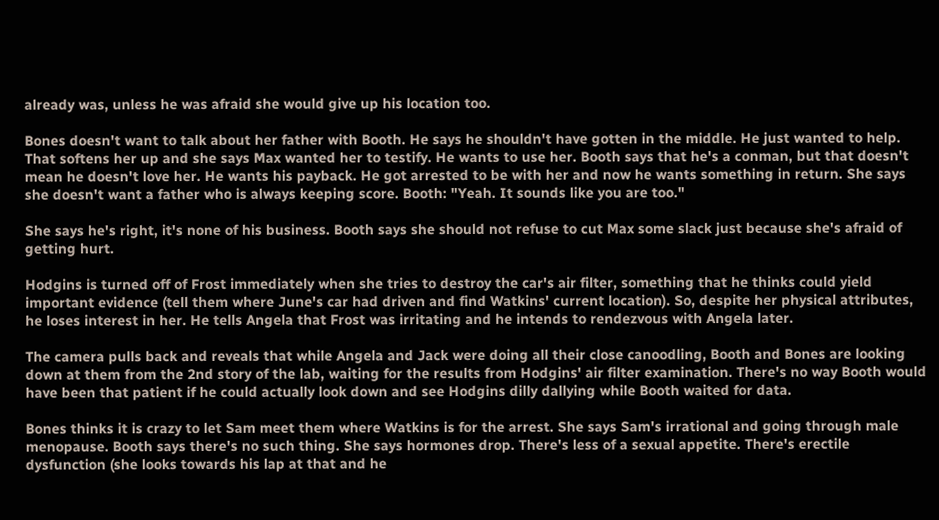already was, unless he was afraid she would give up his location too.

Bones doesn't want to talk about her father with Booth. He says he shouldn't have gotten in the middle. He just wanted to help. That softens her up and she says Max wanted her to testify. He wants to use her. Booth says that he's a conman, but that doesn't mean he doesn't love her. He wants his payback. He got arrested to be with her and now he wants something in return. She says she doesn't want a father who is always keeping score. Booth: "Yeah. It sounds like you are too."

She says he's right, it's none of his business. Booth says she should not refuse to cut Max some slack just because she's afraid of getting hurt.

Hodgins is turned off of Frost immediately when she tries to destroy the car's air filter, something that he thinks could yield important evidence (tell them where June's car had driven and find Watkins' current location). So, despite her physical attributes, he loses interest in her. He tells Angela that Frost was irritating and he intends to rendezvous with Angela later.

The camera pulls back and reveals that while Angela and Jack were doing all their close canoodling, Booth and Bones are looking down at them from the 2nd story of the lab, waiting for the results from Hodgins' air filter examination. There's no way Booth would have been that patient if he could actually look down and see Hodgins dilly dallying while Booth waited for data.

Bones thinks it is crazy to let Sam meet them where Watkins is for the arrest. She says Sam's irrational and going through male menopause. Booth says there's no such thing. She says hormones drop. There's less of a sexual appetite. There's erectile dysfunction (she looks towards his lap at that and he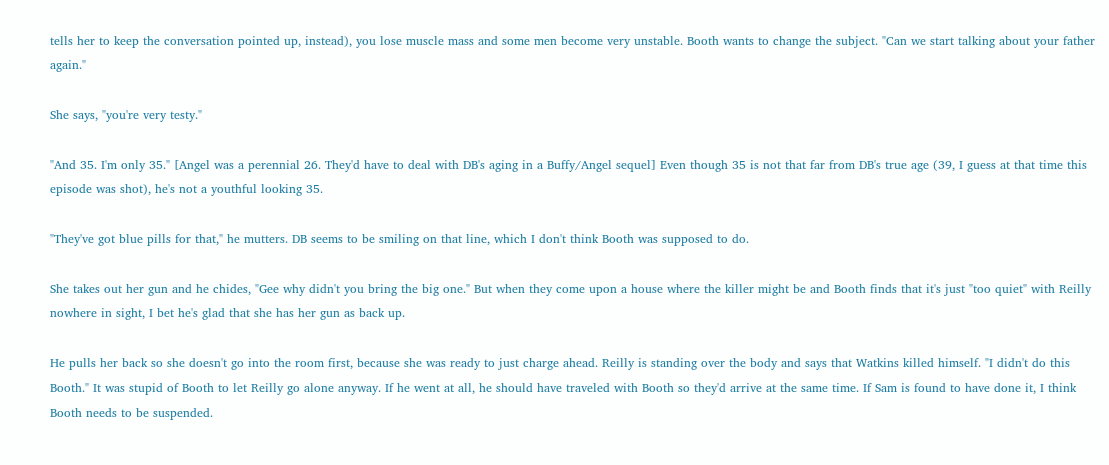tells her to keep the conversation pointed up, instead), you lose muscle mass and some men become very unstable. Booth wants to change the subject. "Can we start talking about your father again."

She says, "you're very testy."

"And 35. I'm only 35." [Angel was a perennial 26. They'd have to deal with DB's aging in a Buffy/Angel sequel] Even though 35 is not that far from DB's true age (39, I guess at that time this episode was shot), he's not a youthful looking 35.

"They've got blue pills for that," he mutters. DB seems to be smiling on that line, which I don't think Booth was supposed to do.

She takes out her gun and he chides, "Gee why didn't you bring the big one." But when they come upon a house where the killer might be and Booth finds that it's just "too quiet" with Reilly nowhere in sight, I bet he's glad that she has her gun as back up.

He pulls her back so she doesn't go into the room first, because she was ready to just charge ahead. Reilly is standing over the body and says that Watkins killed himself. "I didn't do this Booth." It was stupid of Booth to let Reilly go alone anyway. If he went at all, he should have traveled with Booth so they'd arrive at the same time. If Sam is found to have done it, I think Booth needs to be suspended.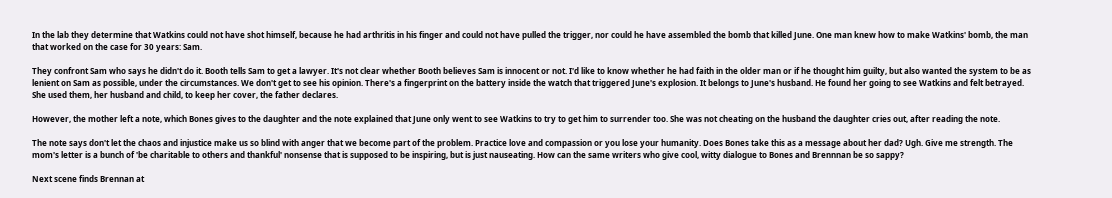In the lab they determine that Watkins could not have shot himself, because he had arthritis in his finger and could not have pulled the trigger, nor could he have assembled the bomb that killed June. One man knew how to make Watkins' bomb, the man that worked on the case for 30 years: Sam.

They confront Sam who says he didn't do it. Booth tells Sam to get a lawyer. It's not clear whether Booth believes Sam is innocent or not. I'd like to know whether he had faith in the older man or if he thought him guilty, but also wanted the system to be as lenient on Sam as possible, under the circumstances. We don't get to see his opinion. There's a fingerprint on the battery inside the watch that triggered June's explosion. It belongs to June's husband. He found her going to see Watkins and felt betrayed. She used them, her husband and child, to keep her cover, the father declares.

However, the mother left a note, which Bones gives to the daughter and the note explained that June only went to see Watkins to try to get him to surrender too. She was not cheating on the husband the daughter cries out, after reading the note.

The note says don't let the chaos and injustice make us so blind with anger that we become part of the problem. Practice love and compassion or you lose your humanity. Does Bones take this as a message about her dad? Ugh. Give me strength. The mom's letter is a bunch of 'be charitable to others and thankful' nonsense that is supposed to be inspiring, but is just nauseating. How can the same writers who give cool, witty dialogue to Bones and Brennnan be so sappy?

Next scene finds Brennan at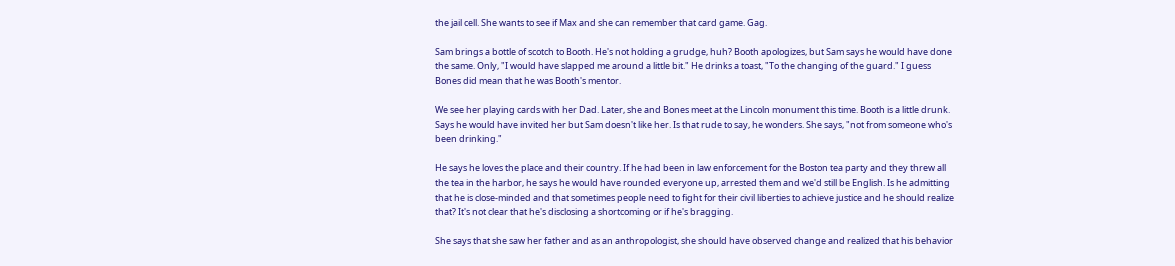the jail cell. She wants to see if Max and she can remember that card game. Gag.

Sam brings a bottle of scotch to Booth. He's not holding a grudge, huh? Booth apologizes, but Sam says he would have done the same. Only, "I would have slapped me around a little bit." He drinks a toast, "To the changing of the guard." I guess Bones did mean that he was Booth's mentor.

We see her playing cards with her Dad. Later, she and Bones meet at the Lincoln monument this time. Booth is a little drunk. Says he would have invited her but Sam doesn't like her. Is that rude to say, he wonders. She says, "not from someone who's been drinking."

He says he loves the place and their country. If he had been in law enforcement for the Boston tea party and they threw all the tea in the harbor, he says he would have rounded everyone up, arrested them and we'd still be English. Is he admitting that he is close-minded and that sometimes people need to fight for their civil liberties to achieve justice and he should realize that? It's not clear that he's disclosing a shortcoming or if he's bragging.

She says that she saw her father and as an anthropologist, she should have observed change and realized that his behavior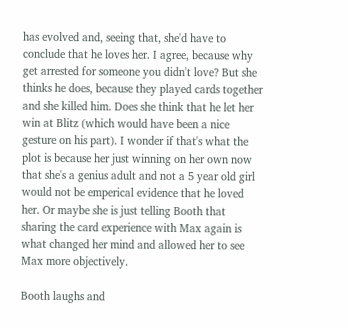has evolved and, seeing that, she'd have to conclude that he loves her. I agree, because why get arrested for someone you didn't love? But she thinks he does, because they played cards together and she killed him. Does she think that he let her win at Blitz (which would have been a nice gesture on his part). I wonder if that's what the plot is because her just winning on her own now that she's a genius adult and not a 5 year old girl would not be emperical evidence that he loved her. Or maybe she is just telling Booth that sharing the card experience with Max again is what changed her mind and allowed her to see Max more objectively.

Booth laughs and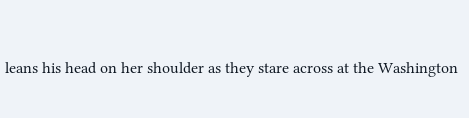leans his head on her shoulder as they stare across at the Washington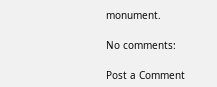monument.

No comments:

Post a Comment